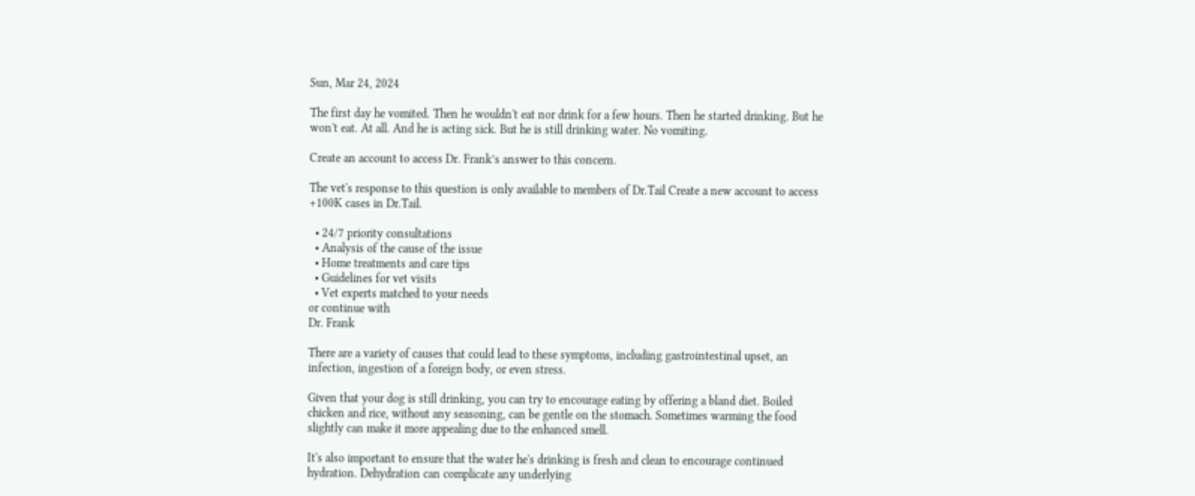Sun, Mar 24, 2024

The first day he vomited. Then he wouldn't eat nor drink for a few hours. Then he started drinking. But he won't eat. At all. And he is acting sick. But he is still drinking water. No vomiting.

Create an account to access Dr. Frank’s answer to this concern.

The vet's response to this question is only available to members of Dr.Tail Create a new account to access +100K cases in Dr.Tail.

  • 24/7 priority consultations
  • Analysis of the cause of the issue
  • Home treatments and care tips
  • Guidelines for vet visits
  • Vet experts matched to your needs
or continue with
Dr. Frank

There are a variety of causes that could lead to these symptoms, including gastrointestinal upset, an infection, ingestion of a foreign body, or even stress.

Given that your dog is still drinking, you can try to encourage eating by offering a bland diet. Boiled chicken and rice, without any seasoning, can be gentle on the stomach. Sometimes warming the food slightly can make it more appealing due to the enhanced smell.

It's also important to ensure that the water he's drinking is fresh and clean to encourage continued hydration. Dehydration can complicate any underlying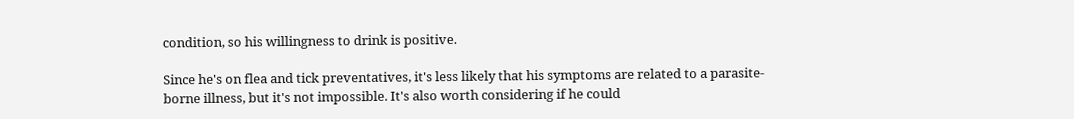condition, so his willingness to drink is positive.

Since he's on flea and tick preventatives, it's less likely that his symptoms are related to a parasite-borne illness, but it's not impossible. It's also worth considering if he could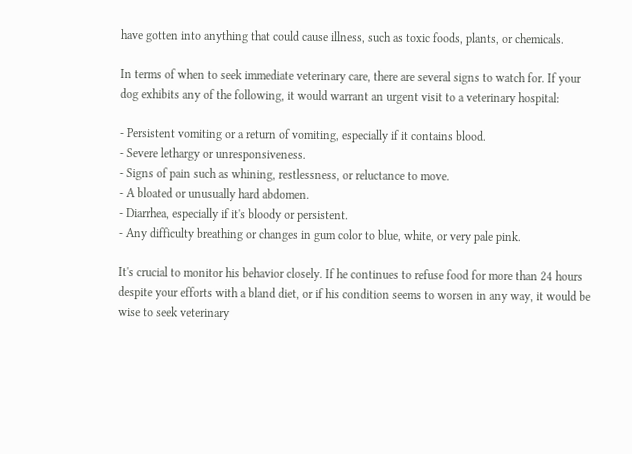have gotten into anything that could cause illness, such as toxic foods, plants, or chemicals.

In terms of when to seek immediate veterinary care, there are several signs to watch for. If your dog exhibits any of the following, it would warrant an urgent visit to a veterinary hospital:

- Persistent vomiting or a return of vomiting, especially if it contains blood.
- Severe lethargy or unresponsiveness.
- Signs of pain such as whining, restlessness, or reluctance to move.
- A bloated or unusually hard abdomen.
- Diarrhea, especially if it's bloody or persistent.
- Any difficulty breathing or changes in gum color to blue, white, or very pale pink.

It's crucial to monitor his behavior closely. If he continues to refuse food for more than 24 hours despite your efforts with a bland diet, or if his condition seems to worsen in any way, it would be wise to seek veterinary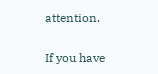attention.

If you have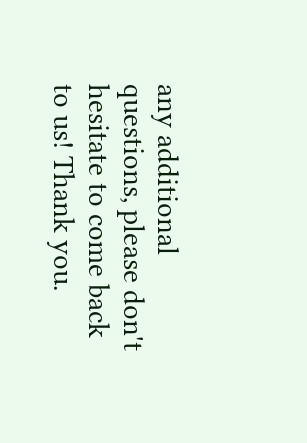any additional questions, please don't hesitate to come back to us! Thank you.